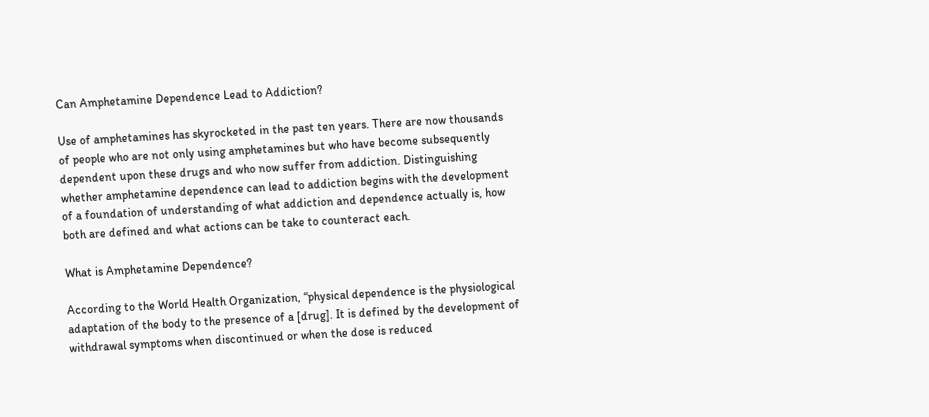Can Amphetamine Dependence Lead to Addiction?

Use of amphetamines has skyrocketed in the past ten years. There are now thousands of people who are not only using amphetamines but who have become subsequently dependent upon these drugs and who now suffer from addiction. Distinguishing whether amphetamine dependence can lead to addiction begins with the development of a foundation of understanding of what addiction and dependence actually is, how both are defined and what actions can be take to counteract each.

What is Amphetamine Dependence?

According to the World Health Organization, “physical dependence is the physiological adaptation of the body to the presence of a [drug]. It is defined by the development of withdrawal symptoms when discontinued or when the dose is reduced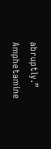abruptly.” Amphetamine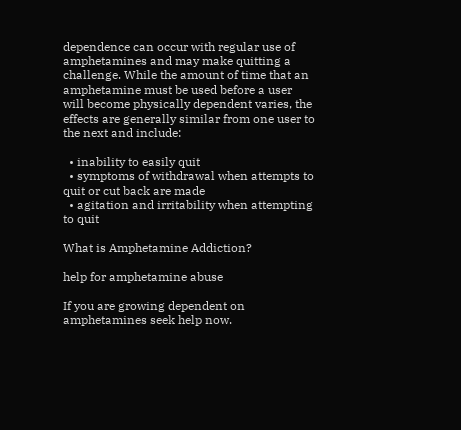dependence can occur with regular use of amphetamines and may make quitting a challenge. While the amount of time that an amphetamine must be used before a user will become physically dependent varies, the effects are generally similar from one user to the next and include:

  • inability to easily quit
  • symptoms of withdrawal when attempts to quit or cut back are made
  • agitation and irritability when attempting to quit

What is Amphetamine Addiction?

help for amphetamine abuse

If you are growing dependent on amphetamines seek help now.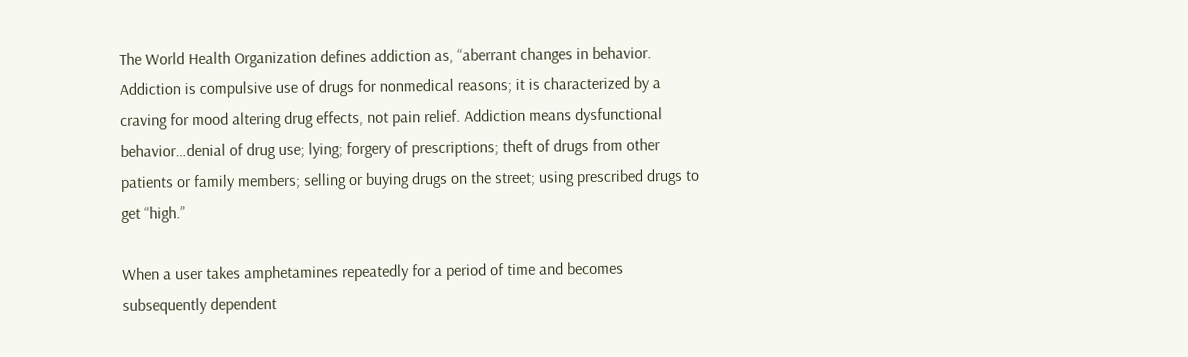The World Health Organization defines addiction as, “aberrant changes in behavior. Addiction is compulsive use of drugs for nonmedical reasons; it is characterized by a craving for mood altering drug effects, not pain relief. Addiction means dysfunctional behavior…denial of drug use; lying; forgery of prescriptions; theft of drugs from other patients or family members; selling or buying drugs on the street; using prescribed drugs to get “high.”

When a user takes amphetamines repeatedly for a period of time and becomes subsequently dependent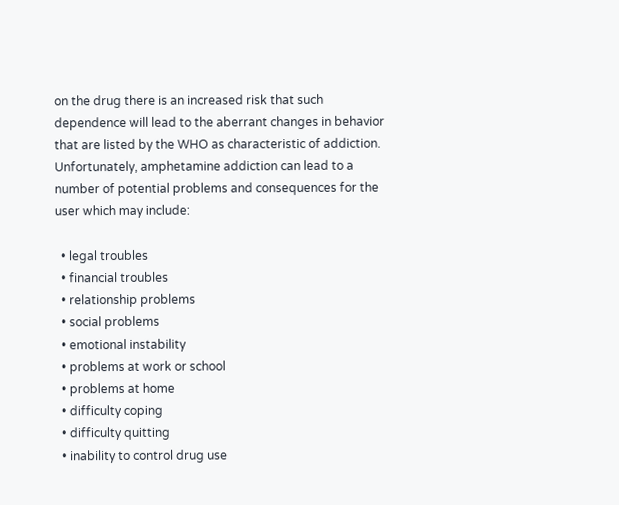on the drug there is an increased risk that such dependence will lead to the aberrant changes in behavior that are listed by the WHO as characteristic of addiction. Unfortunately, amphetamine addiction can lead to a number of potential problems and consequences for the user which may include:

  • legal troubles
  • financial troubles
  • relationship problems
  • social problems
  • emotional instability
  • problems at work or school
  • problems at home
  • difficulty coping
  • difficulty quitting
  • inability to control drug use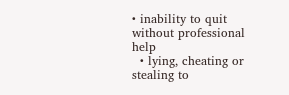• inability to quit without professional help
  • lying, cheating or stealing to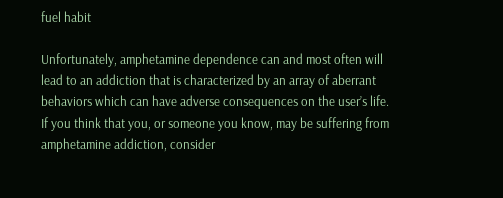fuel habit

Unfortunately, amphetamine dependence can and most often will lead to an addiction that is characterized by an array of aberrant behaviors which can have adverse consequences on the user’s life. If you think that you, or someone you know, may be suffering from amphetamine addiction, consider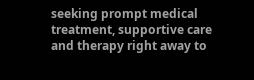seeking prompt medical treatment, supportive care and therapy right away to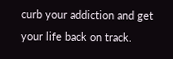curb your addiction and get your life back on track.